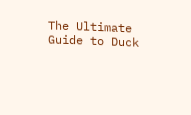The Ultimate Guide to Duck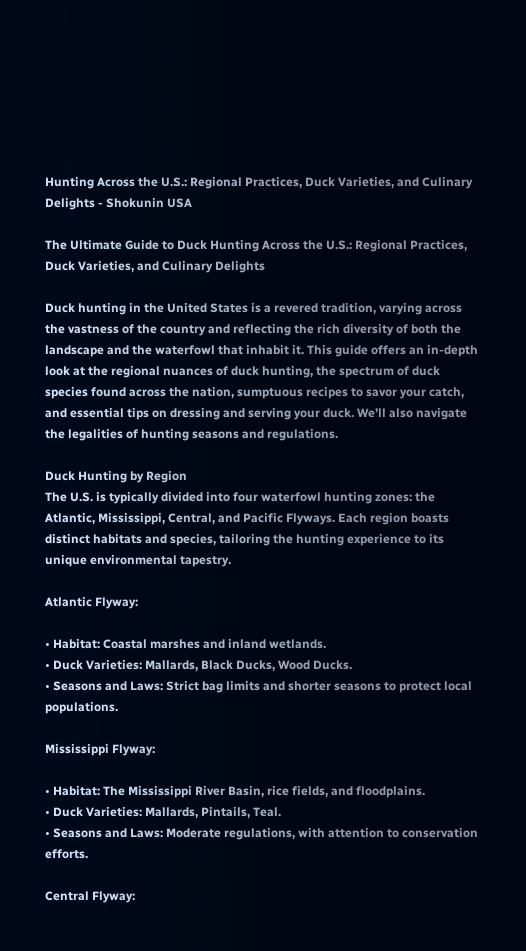Hunting Across the U.S.: Regional Practices, Duck Varieties, and Culinary Delights - Shokunin USA

The Ultimate Guide to Duck Hunting Across the U.S.: Regional Practices, Duck Varieties, and Culinary Delights

Duck hunting in the United States is a revered tradition, varying across the vastness of the country and reflecting the rich diversity of both the landscape and the waterfowl that inhabit it. This guide offers an in-depth look at the regional nuances of duck hunting, the spectrum of duck species found across the nation, sumptuous recipes to savor your catch, and essential tips on dressing and serving your duck. We’ll also navigate the legalities of hunting seasons and regulations.

Duck Hunting by Region
The U.S. is typically divided into four waterfowl hunting zones: the Atlantic, Mississippi, Central, and Pacific Flyways. Each region boasts distinct habitats and species, tailoring the hunting experience to its unique environmental tapestry.

Atlantic Flyway:

• Habitat: Coastal marshes and inland wetlands.
• Duck Varieties: Mallards, Black Ducks, Wood Ducks.
• Seasons and Laws: Strict bag limits and shorter seasons to protect local populations.

Mississippi Flyway:

• Habitat: The Mississippi River Basin, rice fields, and floodplains.
• Duck Varieties: Mallards, Pintails, Teal.
• Seasons and Laws: Moderate regulations, with attention to conservation efforts.

Central Flyway: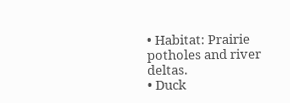• Habitat: Prairie potholes and river deltas.
• Duck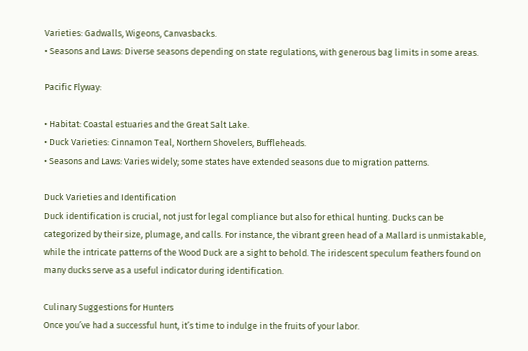Varieties: Gadwalls, Wigeons, Canvasbacks.
• Seasons and Laws: Diverse seasons depending on state regulations, with generous bag limits in some areas.

Pacific Flyway:

• Habitat: Coastal estuaries and the Great Salt Lake.
• Duck Varieties: Cinnamon Teal, Northern Shovelers, Buffleheads.
• Seasons and Laws: Varies widely; some states have extended seasons due to migration patterns.

Duck Varieties and Identification
Duck identification is crucial, not just for legal compliance but also for ethical hunting. Ducks can be categorized by their size, plumage, and calls. For instance, the vibrant green head of a Mallard is unmistakable, while the intricate patterns of the Wood Duck are a sight to behold. The iridescent speculum feathers found on many ducks serve as a useful indicator during identification.

Culinary Suggestions for Hunters
Once you’ve had a successful hunt, it’s time to indulge in the fruits of your labor.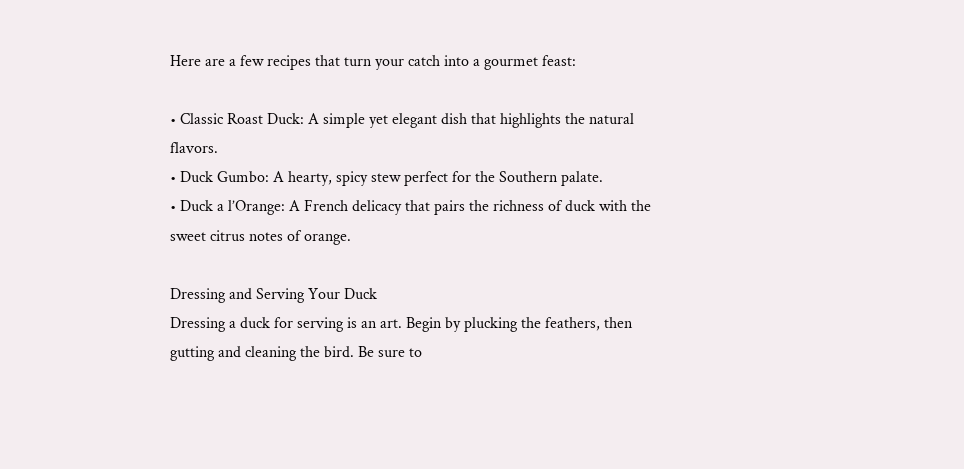Here are a few recipes that turn your catch into a gourmet feast:

• Classic Roast Duck: A simple yet elegant dish that highlights the natural flavors.
• Duck Gumbo: A hearty, spicy stew perfect for the Southern palate.
• Duck a l’Orange: A French delicacy that pairs the richness of duck with the sweet citrus notes of orange.

Dressing and Serving Your Duck
Dressing a duck for serving is an art. Begin by plucking the feathers, then gutting and cleaning the bird. Be sure to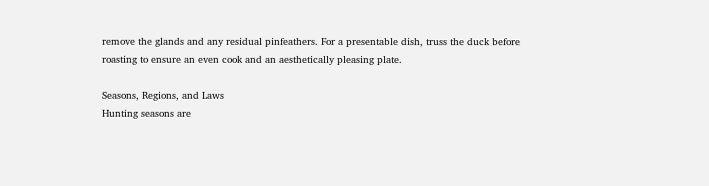remove the glands and any residual pinfeathers. For a presentable dish, truss the duck before roasting to ensure an even cook and an aesthetically pleasing plate.

Seasons, Regions, and Laws
Hunting seasons are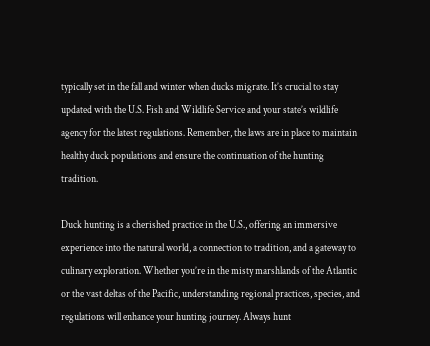typically set in the fall and winter when ducks migrate. It’s crucial to stay updated with the U.S. Fish and Wildlife Service and your state’s wildlife agency for the latest regulations. Remember, the laws are in place to maintain healthy duck populations and ensure the continuation of the hunting tradition.

Duck hunting is a cherished practice in the U.S., offering an immersive experience into the natural world, a connection to tradition, and a gateway to culinary exploration. Whether you’re in the misty marshlands of the Atlantic or the vast deltas of the Pacific, understanding regional practices, species, and regulations will enhance your hunting journey. Always hunt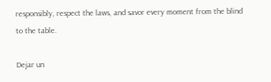responsibly, respect the laws, and savor every moment from the blind to the table.

Dejar un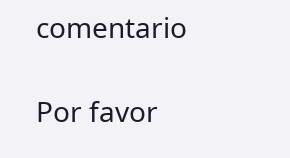comentario

Por favor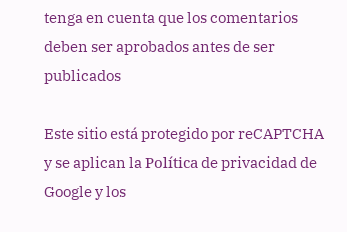tenga en cuenta que los comentarios deben ser aprobados antes de ser publicados

Este sitio está protegido por reCAPTCHA y se aplican la Política de privacidad de Google y los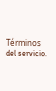Términos del servicio.